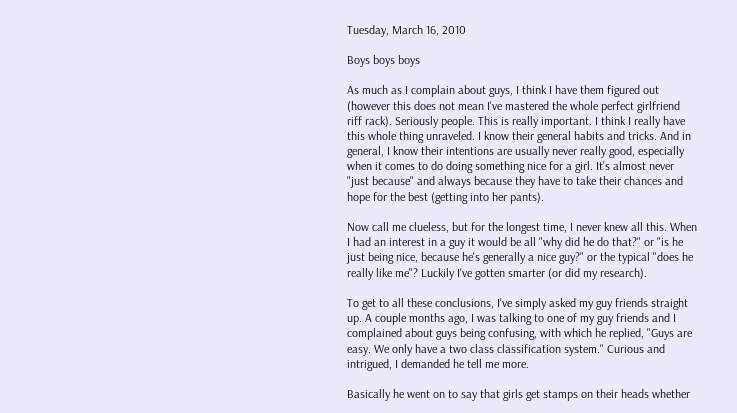Tuesday, March 16, 2010

Boys boys boys

As much as I complain about guys, I think I have them figured out (however this does not mean I've mastered the whole perfect girlfriend riff rack). Seriously people. This is really important. I think I really have this whole thing unraveled. I know their general habits and tricks. And in general, I know their intentions are usually never really good, especially when it comes to do doing something nice for a girl. It's almost never "just because" and always because they have to take their chances and hope for the best (getting into her pants).

Now call me clueless, but for the longest time, I never knew all this. When I had an interest in a guy it would be all "why did he do that?" or "is he just being nice, because he's generally a nice guy?" or the typical "does he really like me"? Luckily I've gotten smarter (or did my research).

To get to all these conclusions, I've simply asked my guy friends straight up. A couple months ago, I was talking to one of my guy friends and I complained about guys being confusing, with which he replied, "Guys are easy. We only have a two class classification system." Curious and intrigued, I demanded he tell me more.

Basically he went on to say that girls get stamps on their heads whether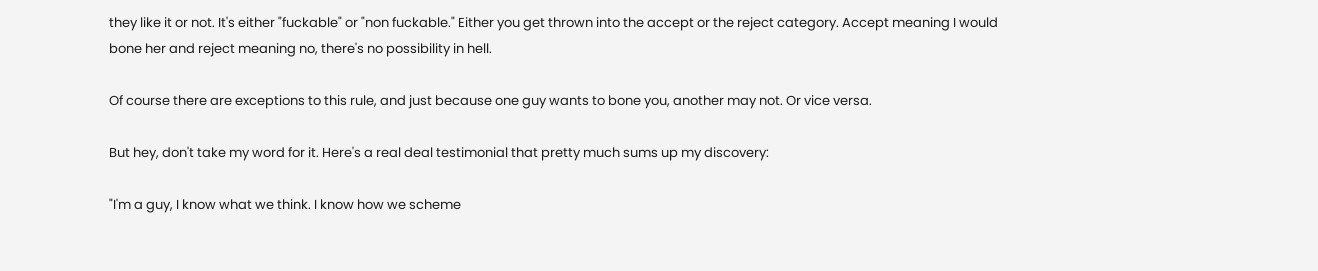they like it or not. It's either "fuckable" or "non fuckable." Either you get thrown into the accept or the reject category. Accept meaning I would bone her and reject meaning no, there's no possibility in hell.

Of course there are exceptions to this rule, and just because one guy wants to bone you, another may not. Or vice versa.

But hey, don't take my word for it. Here's a real deal testimonial that pretty much sums up my discovery:

"I'm a guy, I know what we think. I know how we scheme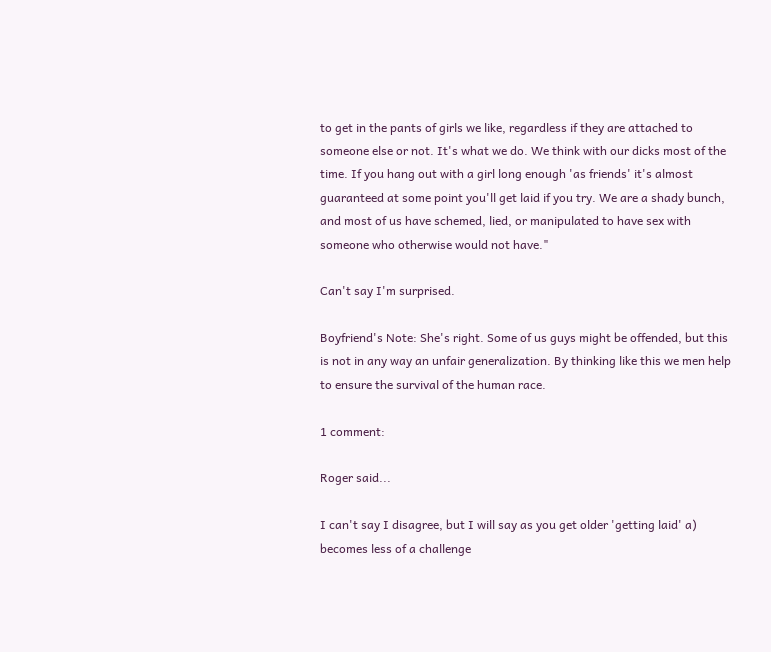to get in the pants of girls we like, regardless if they are attached to someone else or not. It's what we do. We think with our dicks most of the time. If you hang out with a girl long enough 'as friends' it's almost guaranteed at some point you'll get laid if you try. We are a shady bunch, and most of us have schemed, lied, or manipulated to have sex with someone who otherwise would not have."

Can't say I'm surprised.

Boyfriend's Note: She's right. Some of us guys might be offended, but this is not in any way an unfair generalization. By thinking like this we men help to ensure the survival of the human race.

1 comment:

Roger said...

I can't say I disagree, but I will say as you get older 'getting laid' a) becomes less of a challenge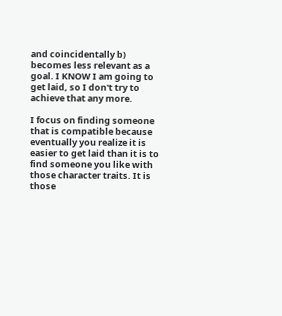and coincidentally b) becomes less relevant as a goal. I KNOW I am going to get laid, so I don't try to achieve that any more.

I focus on finding someone that is compatible because eventually you realize it is easier to get laid than it is to find someone you like with those character traits. It is those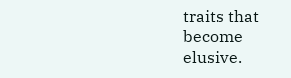traits that become elusive.